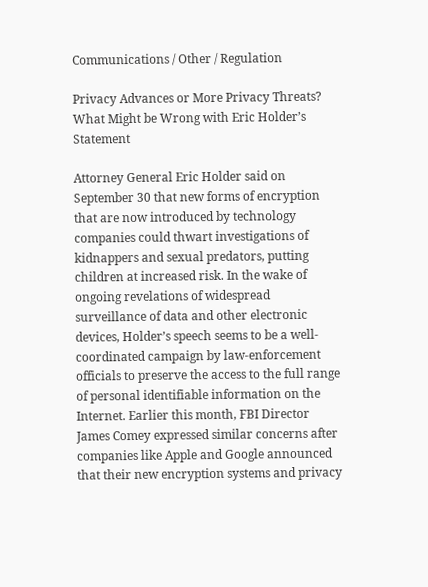Communications / Other / Regulation

Privacy Advances or More Privacy Threats? What Might be Wrong with Eric Holder’s Statement

Attorney General Eric Holder said on September 30 that new forms of encryption that are now introduced by technology companies could thwart investigations of kidnappers and sexual predators, putting children at increased risk. In the wake of ongoing revelations of widespread surveillance of data and other electronic devices, Holder’s speech seems to be a well-coordinated campaign by law-enforcement officials to preserve the access to the full range of personal identifiable information on the Internet. Earlier this month, FBI Director James Comey expressed similar concerns after companies like Apple and Google announced that their new encryption systems and privacy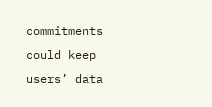commitments could keep users’ data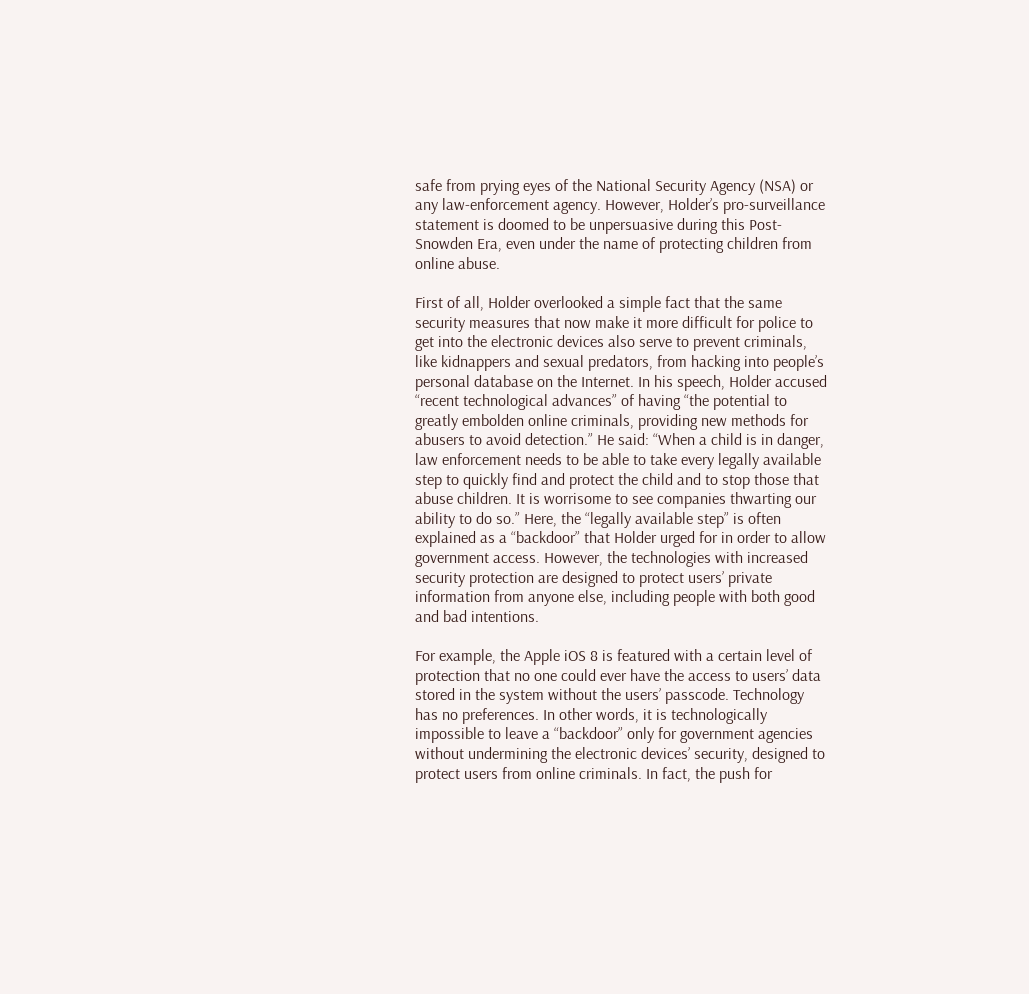safe from prying eyes of the National Security Agency (NSA) or any law-enforcement agency. However, Holder’s pro-surveillance statement is doomed to be unpersuasive during this Post-Snowden Era, even under the name of protecting children from online abuse.

First of all, Holder overlooked a simple fact that the same security measures that now make it more difficult for police to get into the electronic devices also serve to prevent criminals, like kidnappers and sexual predators, from hacking into people’s personal database on the Internet. In his speech, Holder accused “recent technological advances” of having “the potential to greatly embolden online criminals, providing new methods for abusers to avoid detection.” He said: “When a child is in danger, law enforcement needs to be able to take every legally available step to quickly find and protect the child and to stop those that abuse children. It is worrisome to see companies thwarting our ability to do so.” Here, the “legally available step” is often explained as a “backdoor” that Holder urged for in order to allow government access. However, the technologies with increased security protection are designed to protect users’ private information from anyone else, including people with both good and bad intentions.

For example, the Apple iOS 8 is featured with a certain level of protection that no one could ever have the access to users’ data stored in the system without the users’ passcode. Technology has no preferences. In other words, it is technologically impossible to leave a “backdoor” only for government agencies without undermining the electronic devices’ security, designed to protect users from online criminals. In fact, the push for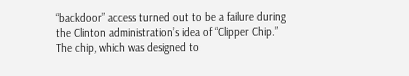“backdoor” access turned out to be a failure during the Clinton administration’s idea of “Clipper Chip.” The chip, which was designed to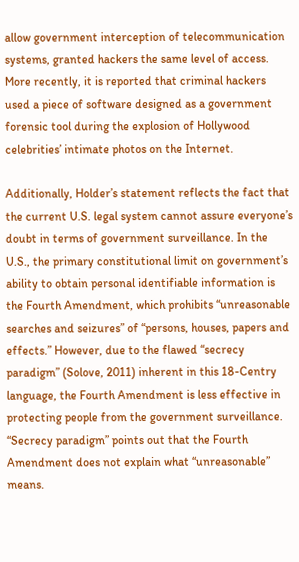allow government interception of telecommunication systems, granted hackers the same level of access. More recently, it is reported that criminal hackers used a piece of software designed as a government forensic tool during the explosion of Hollywood celebrities’ intimate photos on the Internet.

Additionally, Holder’s statement reflects the fact that the current U.S. legal system cannot assure everyone’s doubt in terms of government surveillance. In the U.S., the primary constitutional limit on government’s ability to obtain personal identifiable information is the Fourth Amendment, which prohibits “unreasonable searches and seizures” of “persons, houses, papers and effects.” However, due to the flawed “secrecy paradigm” (Solove, 2011) inherent in this 18-Centry language, the Fourth Amendment is less effective in protecting people from the government surveillance. “Secrecy paradigm” points out that the Fourth Amendment does not explain what “unreasonable” means.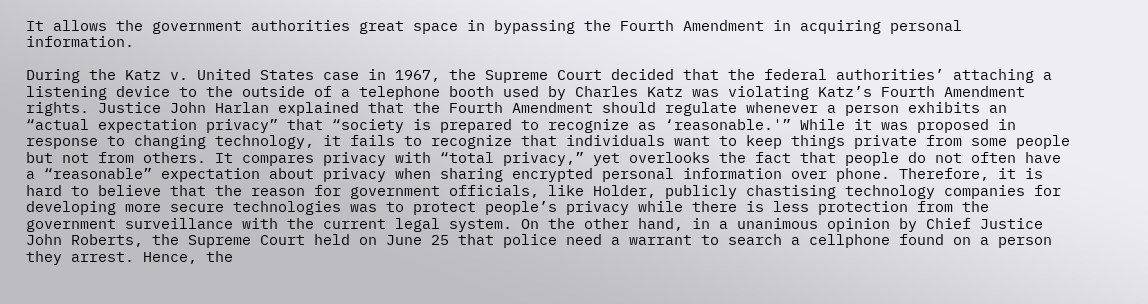It allows the government authorities great space in bypassing the Fourth Amendment in acquiring personal information.

During the Katz v. United States case in 1967, the Supreme Court decided that the federal authorities’ attaching a listening device to the outside of a telephone booth used by Charles Katz was violating Katz’s Fourth Amendment rights. Justice John Harlan explained that the Fourth Amendment should regulate whenever a person exhibits an “actual expectation privacy” that “society is prepared to recognize as ‘reasonable.'” While it was proposed in response to changing technology, it fails to recognize that individuals want to keep things private from some people but not from others. It compares privacy with “total privacy,” yet overlooks the fact that people do not often have a “reasonable” expectation about privacy when sharing encrypted personal information over phone. Therefore, it is hard to believe that the reason for government officials, like Holder, publicly chastising technology companies for developing more secure technologies was to protect people’s privacy while there is less protection from the government surveillance with the current legal system. On the other hand, in a unanimous opinion by Chief Justice John Roberts, the Supreme Court held on June 25 that police need a warrant to search a cellphone found on a person they arrest. Hence, the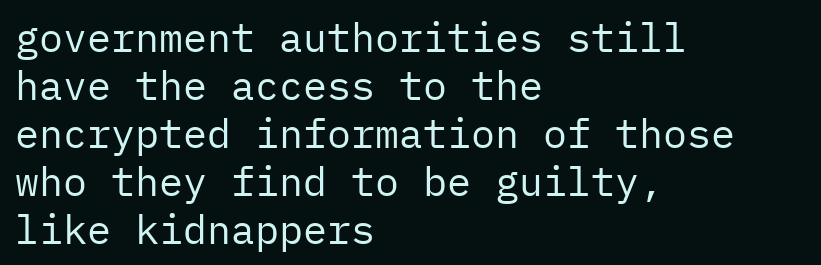government authorities still have the access to the encrypted information of those who they find to be guilty, like kidnappers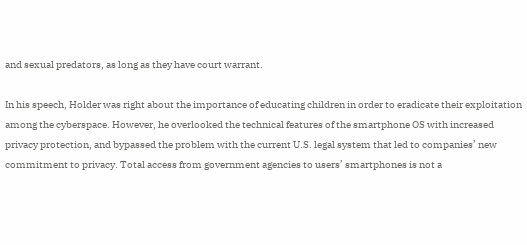and sexual predators, as long as they have court warrant.

In his speech, Holder was right about the importance of educating children in order to eradicate their exploitation among the cyberspace. However, he overlooked the technical features of the smartphone OS with increased privacy protection, and bypassed the problem with the current U.S. legal system that led to companies’ new commitment to privacy. Total access from government agencies to users’ smartphones is not a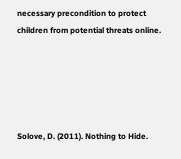necessary precondition to protect children from potential threats online.





Solove, D. (2011). Nothing to Hide.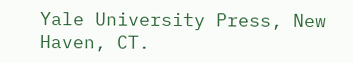Yale University Press, New Haven, CT.